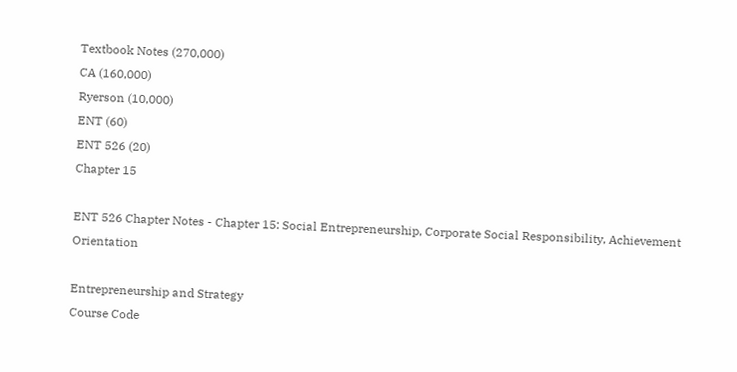Textbook Notes (270,000)
CA (160,000)
Ryerson (10,000)
ENT (60)
ENT 526 (20)
Chapter 15

ENT 526 Chapter Notes - Chapter 15: Social Entrepreneurship, Corporate Social Responsibility, Achievement Orientation

Entrepreneurship and Strategy
Course Code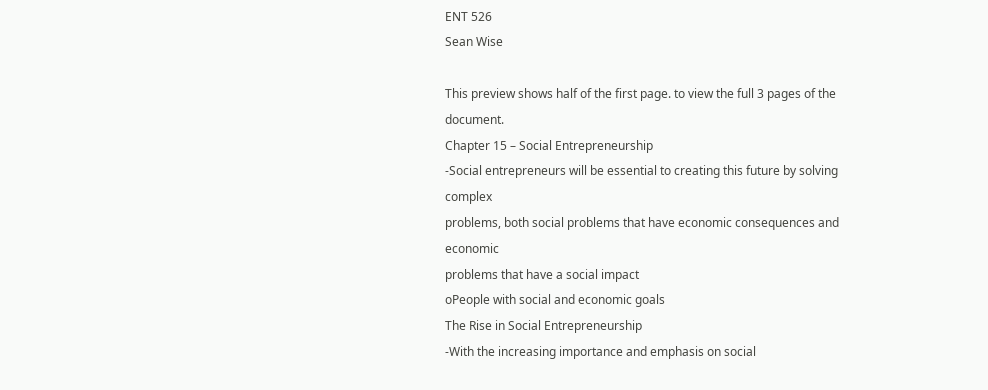ENT 526
Sean Wise

This preview shows half of the first page. to view the full 3 pages of the document.
Chapter 15 – Social Entrepreneurship
-Social entrepreneurs will be essential to creating this future by solving complex
problems, both social problems that have economic consequences and economic
problems that have a social impact
oPeople with social and economic goals
The Rise in Social Entrepreneurship
-With the increasing importance and emphasis on social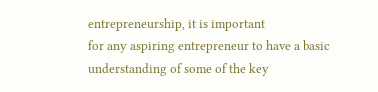entrepreneurship, it is important
for any aspiring entrepreneur to have a basic understanding of some of the key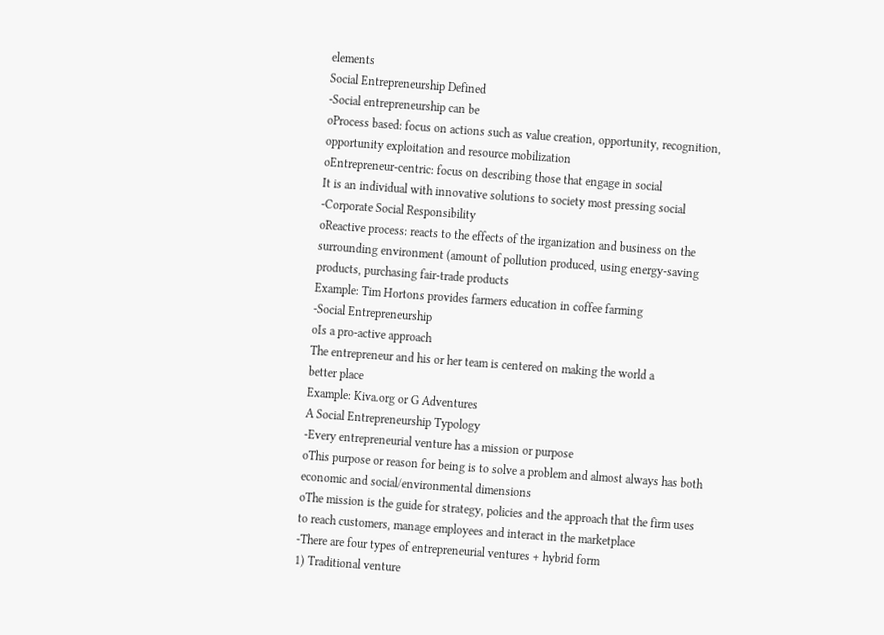elements
Social Entrepreneurship Defined
-Social entrepreneurship can be
oProcess based: focus on actions such as value creation, opportunity, recognition,
opportunity exploitation and resource mobilization
oEntrepreneur-centric: focus on describing those that engage in social
It is an individual with innovative solutions to society most pressing social
-Corporate Social Responsibility
oReactive process: reacts to the effects of the irganization and business on the
surrounding environment (amount of pollution produced, using energy-saving
products, purchasing fair-trade products
Example: Tim Hortons provides farmers education in coffee farming
-Social Entrepreneurship
oIs a pro-active approach
The entrepreneur and his or her team is centered on making the world a
better place
Example: Kiva.org or G Adventures
A Social Entrepreneurship Typology
-Every entrepreneurial venture has a mission or purpose
oThis purpose or reason for being is to solve a problem and almost always has both
economic and social/environmental dimensions
oThe mission is the guide for strategy, policies and the approach that the firm uses
to reach customers, manage employees and interact in the marketplace
-There are four types of entrepreneurial ventures + hybrid form
1) Traditional venture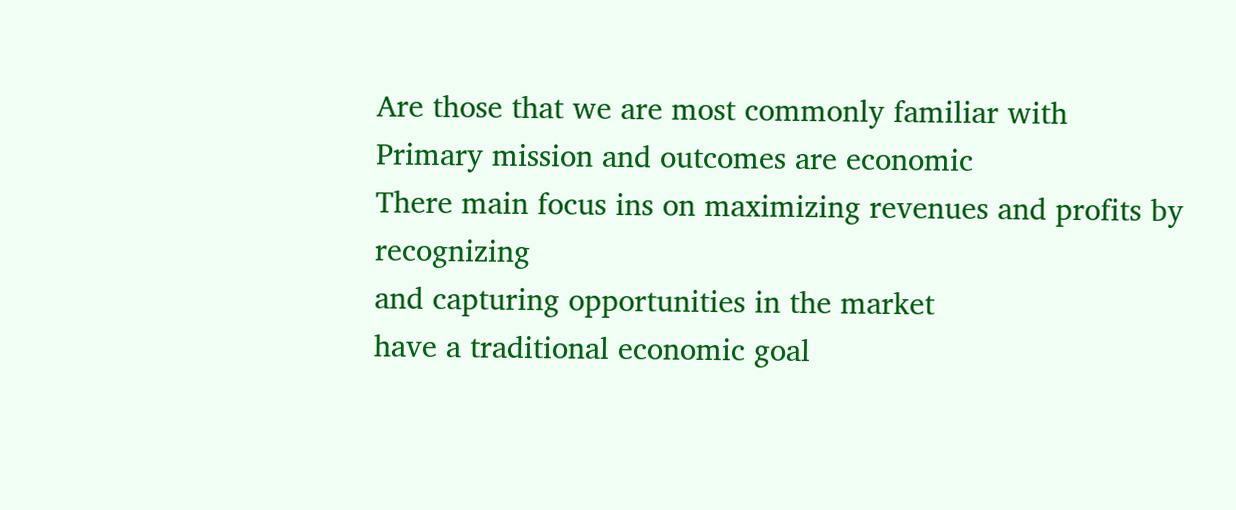Are those that we are most commonly familiar with
Primary mission and outcomes are economic
There main focus ins on maximizing revenues and profits by recognizing
and capturing opportunities in the market
have a traditional economic goal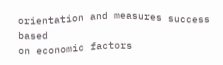orientation and measures success based
on economic factors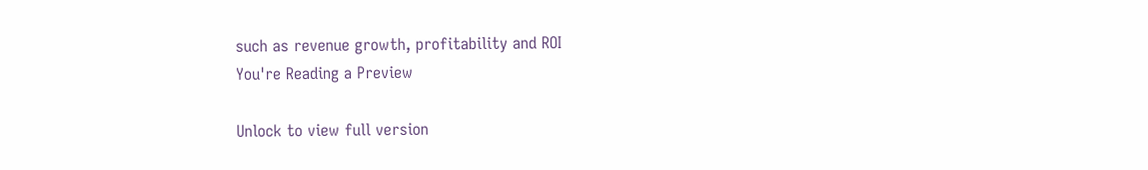such as revenue growth, profitability and ROI
You're Reading a Preview

Unlock to view full version